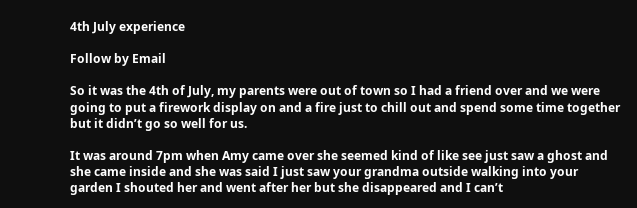4th July experience

Follow by Email

So it was the 4th of July, my parents were out of town so I had a friend over and we were going to put a firework display on and a fire just to chill out and spend some time together but it didn’t go so well for us.

It was around 7pm when Amy came over she seemed kind of like see just saw a ghost and she came inside and she was said I just saw your grandma outside walking into your garden I shouted her and went after her but she disappeared and I can’t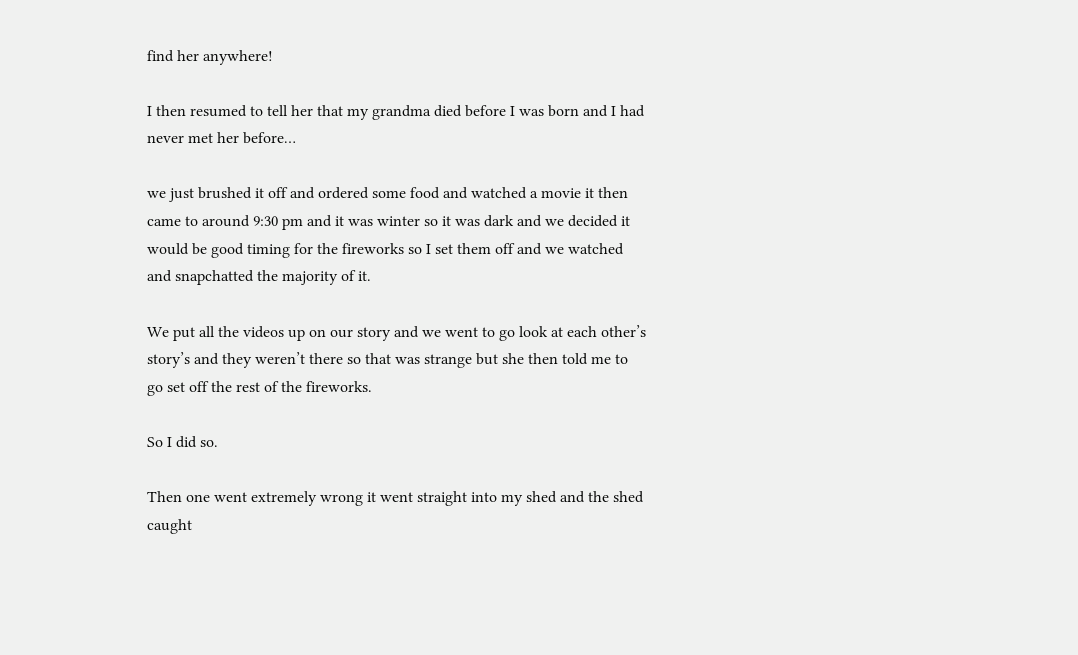find her anywhere!

I then resumed to tell her that my grandma died before I was born and I had never met her before…

we just brushed it off and ordered some food and watched a movie it then came to around 9:30 pm and it was winter so it was dark and we decided it would be good timing for the fireworks so I set them off and we watched and snapchatted the majority of it.

We put all the videos up on our story and we went to go look at each other’s story’s and they weren’t there so that was strange but she then told me to go set off the rest of the fireworks.

So I did so.

Then one went extremely wrong it went straight into my shed and the shed caught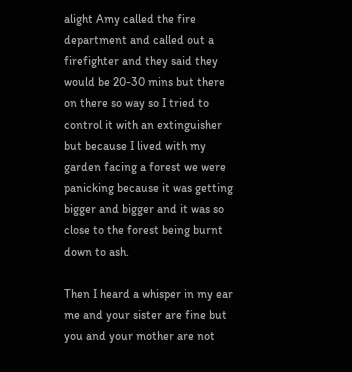alight Amy called the fire department and called out a firefighter and they said they would be 20-30 mins but there on there so way so I tried to control it with an extinguisher but because I lived with my garden facing a forest we were panicking because it was getting bigger and bigger and it was so close to the forest being burnt down to ash.

Then I heard a whisper in my ear me and your sister are fine but you and your mother are not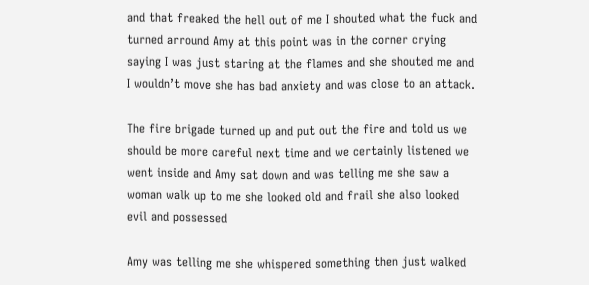and that freaked the hell out of me I shouted what the fuck and turned arround Amy at this point was in the corner crying saying I was just staring at the flames and she shouted me and I wouldn’t move she has bad anxiety and was close to an attack.

The fire brigade turned up and put out the fire and told us we should be more careful next time and we certainly listened we went inside and Amy sat down and was telling me she saw a woman walk up to me she looked old and frail she also looked evil and possessed

Amy was telling me she whispered something then just walked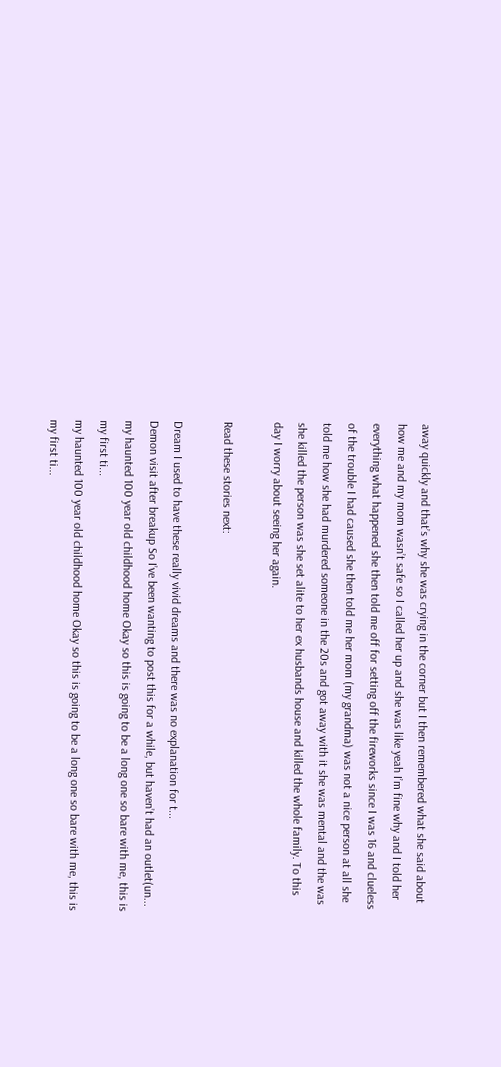away quickly and that’s why she was crying in the corner but I then remembered what she said about how me and my mom wasn’t safe so I called her up and she was like yeah I’m fine why and I told her everything what happened she then told me off for setting off the fireworks since I was 16 and clueless of the trouble I had caused she then told me her mom (my grandma) was not a nice person at all she told me how she had murdered someone in the 20s and got away with it she was mental and the was she killed the person was she set alite to her ex husbands house and killed the whole family. To this day I worry about seeing her again.

Read these stories next:

Dream I used to have these really vivid dreams and there was no explanation for t...
Demon visit after breakup So I’ve been wanting to post this for a while, but haven’t had an outlet(un...
my haunted 100 year old childhood home Okay so this is going to be a long one so bare with me, this is my first ti...
my haunted 100 year old childhood home Okay so this is going to be a long one so bare with me, this is my first ti...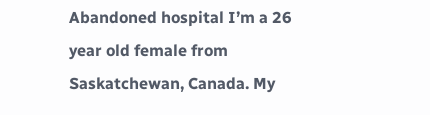Abandoned hospital I’m a 26 year old female from Saskatchewan, Canada. My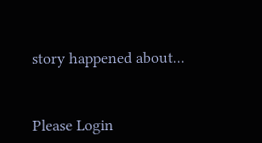story happened about...


Please Login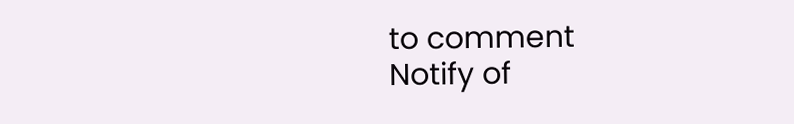to comment
Notify of